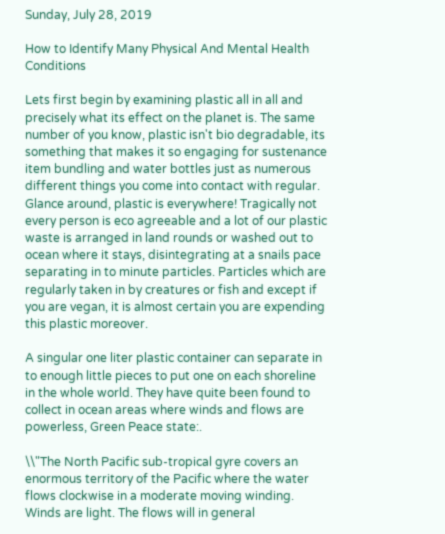Sunday, July 28, 2019

How to Identify Many Physical And Mental Health Conditions

Lets first begin by examining plastic all in all and precisely what its effect on the planet is. The same number of you know, plastic isn't bio degradable, its something that makes it so engaging for sustenance item bundling and water bottles just as numerous different things you come into contact with regular. Glance around, plastic is everywhere! Tragically not every person is eco agreeable and a lot of our plastic waste is arranged in land rounds or washed out to ocean where it stays, disintegrating at a snails pace separating in to minute particles. Particles which are regularly taken in by creatures or fish and except if you are vegan, it is almost certain you are expending this plastic moreover.

A singular one liter plastic container can separate in to enough little pieces to put one on each shoreline in the whole world. They have quite been found to collect in ocean areas where winds and flows are powerless, Green Peace state:.

\\"The North Pacific sub-tropical gyre covers an enormous territory of the Pacific where the water flows clockwise in a moderate moving winding. Winds are light. The flows will in general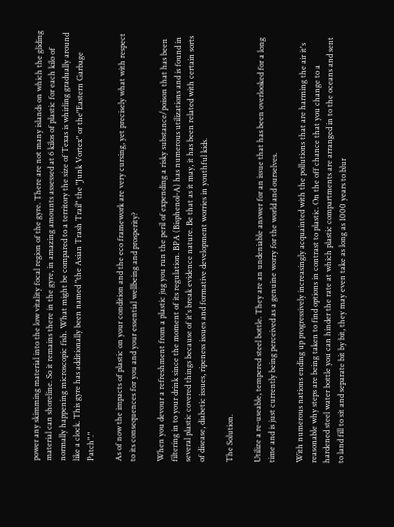power any skimming material into the low vitality focal region of the gyre. There are not many islands on which the gliding material can shoreline. So it remains there in the gyre, in amazing amounts assessed at 6 kilos of plastic for each kilo of normally happening microscopic fish. What might be compared to a territory the size of Texas is whirling gradually around like a clock. This gyre has additionally been named "the Asian Trash Trail" the "Junk Vortex" or the"Eastern Garbage Patch"."

As of now the impacts of plastic on your condition and the eco framework are very cursing, yet precisely what with respect to its consequences for you and your essential wellbeing and prosperity?

When you devour a refreshment from a plastic jug you run the peril of expending a risky substance/poison that has been filtering in to your drink since the moment of its regulation. BPA (Bisphenol-A) has numerous utilizations and is found in several plastic covered things because of it's break evidence nature. Be that as it may, it has been related with certain sorts of disease, diabetic issues, ripeness issues and formative development worries in youthful kids.

The Solution.

Utilize a re-useable, tempered steel bottle. They are an undeniable answer for an issue that has been overlooked for a long time and is just currently being perceived as a genuine worry for the world and ourselves.

With numerous nations ending up progressively increasingly acquainted with the pollutions that are harming the air it's reasonable why steps are being taken to find options in contrast to plastic. On the off chance that you change to a hardened steel water bottle you can hinder the rate at which plastic compartments are arranged in to the oceans and sent to land fill to sit and separate bit by bit, they may even take as long as 1000 years to blur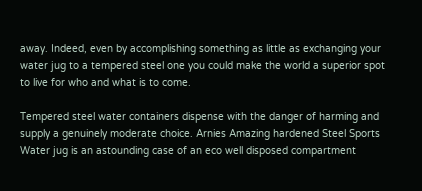away. Indeed, even by accomplishing something as little as exchanging your water jug to a tempered steel one you could make the world a superior spot to live for who and what is to come.

Tempered steel water containers dispense with the danger of harming and supply a genuinely moderate choice. Arnies Amazing hardened Steel Sports Water jug is an astounding case of an eco well disposed compartment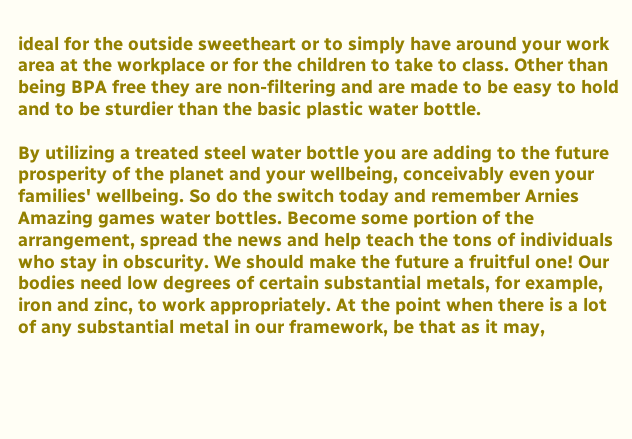ideal for the outside sweetheart or to simply have around your work area at the workplace or for the children to take to class. Other than being BPA free they are non-filtering and are made to be easy to hold and to be sturdier than the basic plastic water bottle.

By utilizing a treated steel water bottle you are adding to the future prosperity of the planet and your wellbeing, conceivably even your families' wellbeing. So do the switch today and remember Arnies Amazing games water bottles. Become some portion of the arrangement, spread the news and help teach the tons of individuals who stay in obscurity. We should make the future a fruitful one! Our bodies need low degrees of certain substantial metals, for example, iron and zinc, to work appropriately. At the point when there is a lot of any substantial metal in our framework, be that as it may,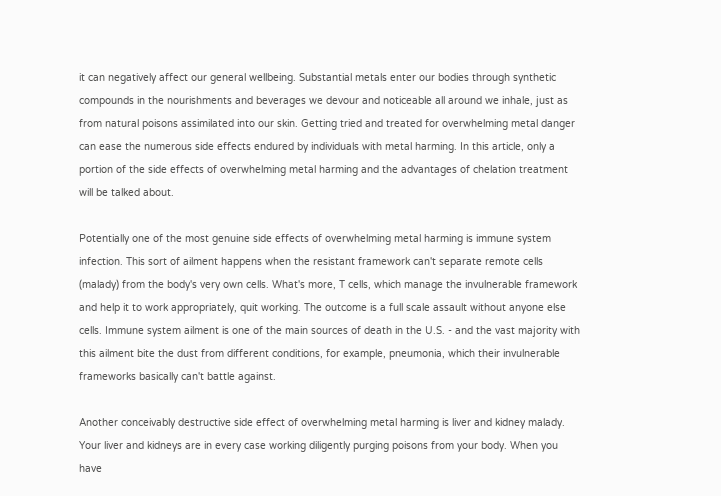it can negatively affect our general wellbeing. Substantial metals enter our bodies through synthetic compounds in the nourishments and beverages we devour and noticeable all around we inhale, just as from natural poisons assimilated into our skin. Getting tried and treated for overwhelming metal danger can ease the numerous side effects endured by individuals with metal harming. In this article, only a portion of the side effects of overwhelming metal harming and the advantages of chelation treatment will be talked about.

Potentially one of the most genuine side effects of overwhelming metal harming is immune system infection. This sort of ailment happens when the resistant framework can't separate remote cells (malady) from the body's very own cells. What's more, T cells, which manage the invulnerable framework and help it to work appropriately, quit working. The outcome is a full scale assault without anyone else cells. Immune system ailment is one of the main sources of death in the U.S. - and the vast majority with this ailment bite the dust from different conditions, for example, pneumonia, which their invulnerable frameworks basically can't battle against.

Another conceivably destructive side effect of overwhelming metal harming is liver and kidney malady. Your liver and kidneys are in every case working diligently purging poisons from your body. When you have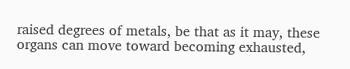raised degrees of metals, be that as it may, these organs can move toward becoming exhausted,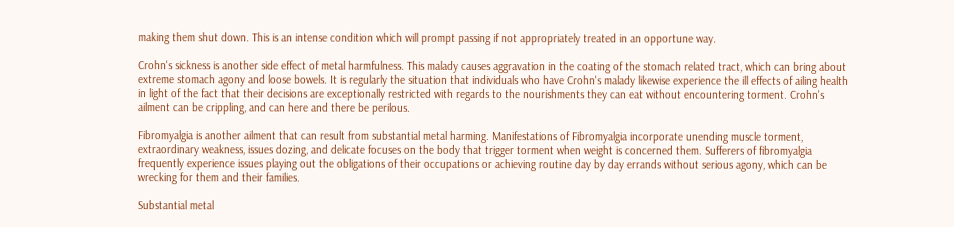making them shut down. This is an intense condition which will prompt passing if not appropriately treated in an opportune way.

Crohn's sickness is another side effect of metal harmfulness. This malady causes aggravation in the coating of the stomach related tract, which can bring about extreme stomach agony and loose bowels. It is regularly the situation that individuals who have Crohn's malady likewise experience the ill effects of ailing health in light of the fact that their decisions are exceptionally restricted with regards to the nourishments they can eat without encountering torment. Crohn's ailment can be crippling, and can here and there be perilous.

Fibromyalgia is another ailment that can result from substantial metal harming. Manifestations of Fibromyalgia incorporate unending muscle torment, extraordinary weakness, issues dozing, and delicate focuses on the body that trigger torment when weight is concerned them. Sufferers of fibromyalgia frequently experience issues playing out the obligations of their occupations or achieving routine day by day errands without serious agony, which can be wrecking for them and their families.

Substantial metal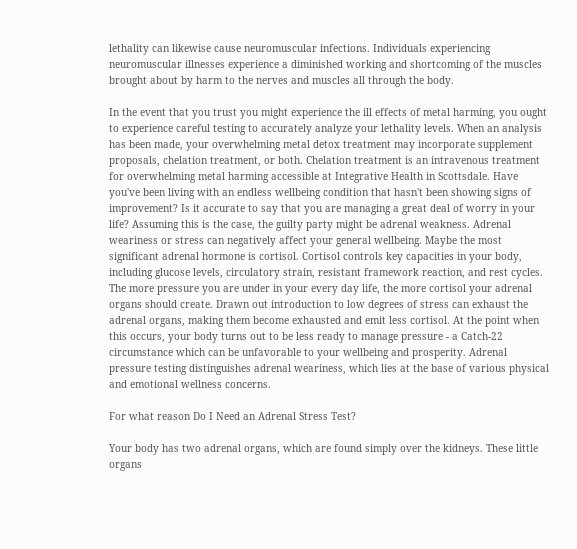lethality can likewise cause neuromuscular infections. Individuals experiencing neuromuscular illnesses experience a diminished working and shortcoming of the muscles brought about by harm to the nerves and muscles all through the body.

In the event that you trust you might experience the ill effects of metal harming, you ought to experience careful testing to accurately analyze your lethality levels. When an analysis has been made, your overwhelming metal detox treatment may incorporate supplement proposals, chelation treatment, or both. Chelation treatment is an intravenous treatment for overwhelming metal harming accessible at Integrative Health in Scottsdale. Have you've been living with an endless wellbeing condition that hasn't been showing signs of improvement? Is it accurate to say that you are managing a great deal of worry in your life? Assuming this is the case, the guilty party might be adrenal weakness. Adrenal weariness or stress can negatively affect your general wellbeing. Maybe the most significant adrenal hormone is cortisol. Cortisol controls key capacities in your body, including glucose levels, circulatory strain, resistant framework reaction, and rest cycles. The more pressure you are under in your every day life, the more cortisol your adrenal organs should create. Drawn out introduction to low degrees of stress can exhaust the adrenal organs, making them become exhausted and emit less cortisol. At the point when this occurs, your body turns out to be less ready to manage pressure - a Catch-22 circumstance which can be unfavorable to your wellbeing and prosperity. Adrenal pressure testing distinguishes adrenal weariness, which lies at the base of various physical and emotional wellness concerns.

For what reason Do I Need an Adrenal Stress Test?

Your body has two adrenal organs, which are found simply over the kidneys. These little organs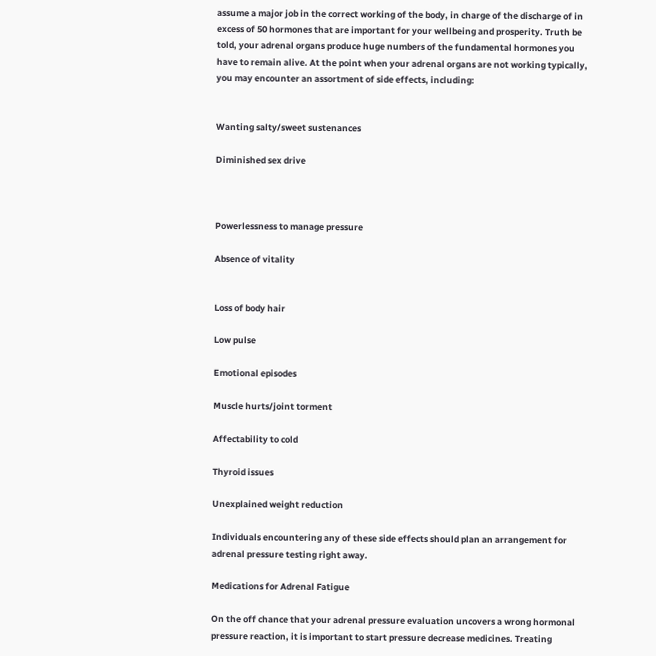assume a major job in the correct working of the body, in charge of the discharge of in excess of 50 hormones that are important for your wellbeing and prosperity. Truth be told, your adrenal organs produce huge numbers of the fundamental hormones you have to remain alive. At the point when your adrenal organs are not working typically, you may encounter an assortment of side effects, including:


Wanting salty/sweet sustenances

Diminished sex drive



Powerlessness to manage pressure

Absence of vitality


Loss of body hair

Low pulse

Emotional episodes

Muscle hurts/joint torment

Affectability to cold

Thyroid issues

Unexplained weight reduction

Individuals encountering any of these side effects should plan an arrangement for adrenal pressure testing right away.

Medications for Adrenal Fatigue

On the off chance that your adrenal pressure evaluation uncovers a wrong hormonal pressure reaction, it is important to start pressure decrease medicines. Treating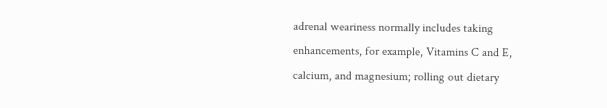adrenal weariness normally includes taking enhancements, for example, Vitamins C and E, calcium, and magnesium; rolling out dietary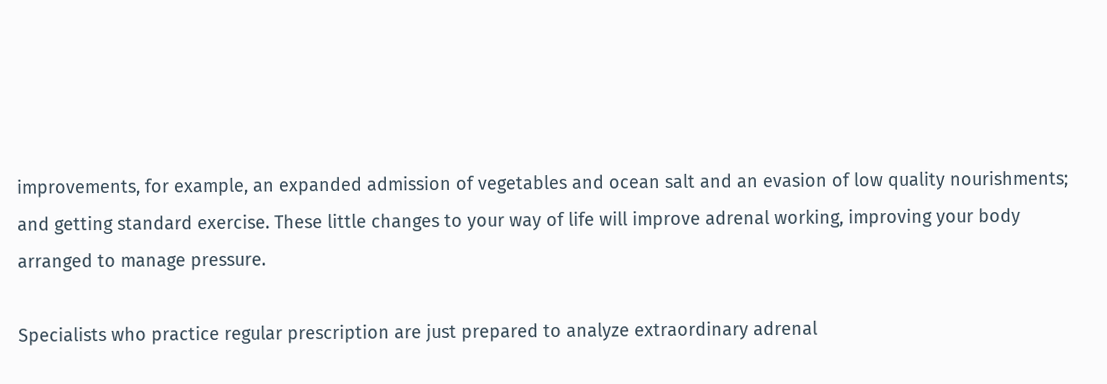improvements, for example, an expanded admission of vegetables and ocean salt and an evasion of low quality nourishments; and getting standard exercise. These little changes to your way of life will improve adrenal working, improving your body arranged to manage pressure.

Specialists who practice regular prescription are just prepared to analyze extraordinary adrenal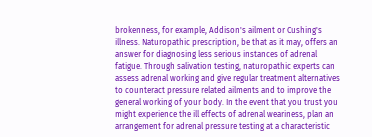brokenness, for example, Addison's ailment or Cushing's illness. Naturopathic prescription, be that as it may, offers an answer for diagnosing less serious instances of adrenal fatigue. Through salivation testing, naturopathic experts can assess adrenal working and give regular treatment alternatives to counteract pressure related ailments and to improve the general working of your body. In the event that you trust you might experience the ill effects of adrenal weariness, plan an arrangement for adrenal pressure testing at a characteristic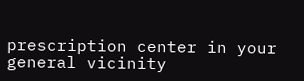prescription center in your general vicinity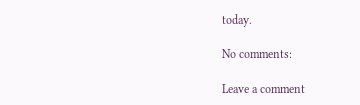today.

No comments:

Leave a comment